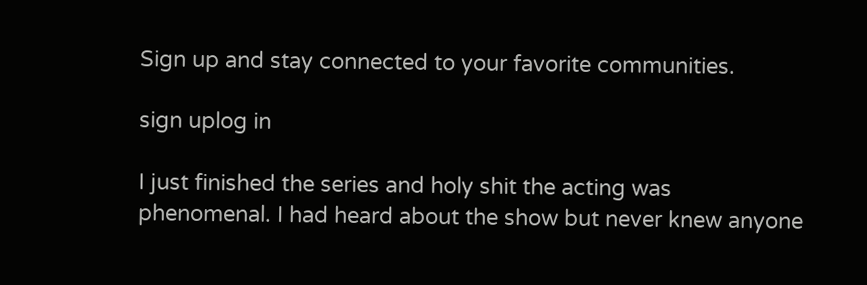Sign up and stay connected to your favorite communities.

sign uplog in

I just finished the series and holy shit the acting was phenomenal. I had heard about the show but never knew anyone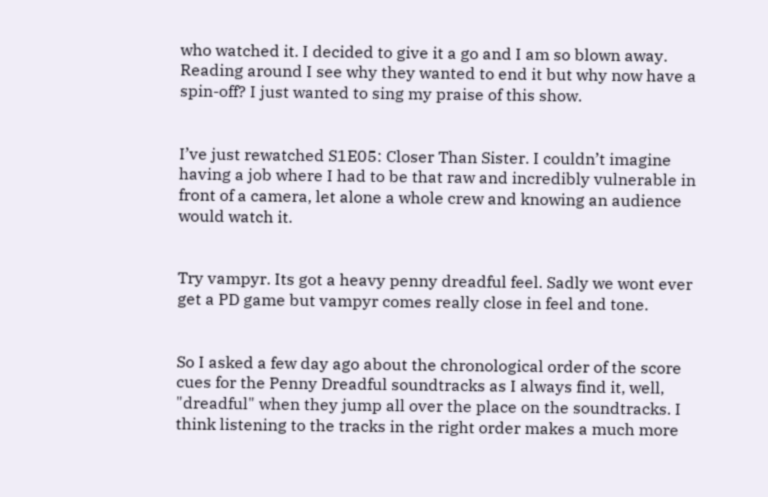who watched it. I decided to give it a go and I am so blown away. Reading around I see why they wanted to end it but why now have a spin-off? I just wanted to sing my praise of this show.


I’ve just rewatched S1E05: Closer Than Sister. I couldn’t imagine having a job where I had to be that raw and incredibly vulnerable in front of a camera, let alone a whole crew and knowing an audience would watch it.


Try vampyr. Its got a heavy penny dreadful feel. Sadly we wont ever get a PD game but vampyr comes really close in feel and tone.


So I asked a few day ago about the chronological order of the score cues for the Penny Dreadful soundtracks as I always find it, well, "dreadful" when they jump all over the place on the soundtracks. I think listening to the tracks in the right order makes a much more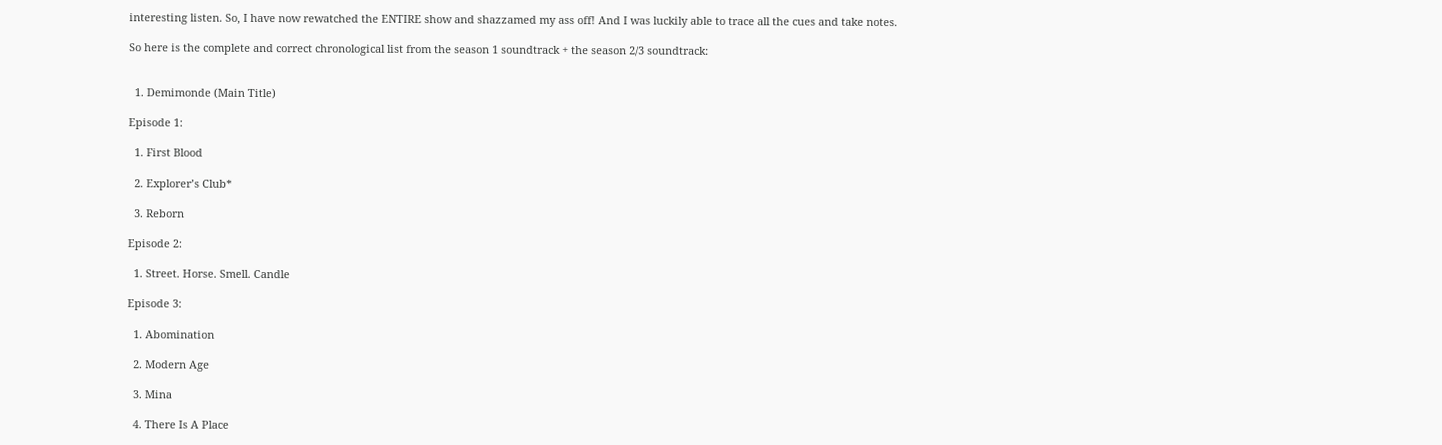interesting listen. So, I have now rewatched the ENTIRE show and shazzamed my ass off! And I was luckily able to trace all the cues and take notes.

So here is the complete and correct chronological list from the season 1 soundtrack + the season 2/3 soundtrack:


  1. Demimonde (Main Title)

Episode 1:

  1. First Blood

  2. Explorer’s Club*

  3. Reborn

Episode 2:

  1. Street. Horse. Smell. Candle

Episode 3:

  1. Abomination

  2. Modern Age

  3. Mina

  4. There Is A Place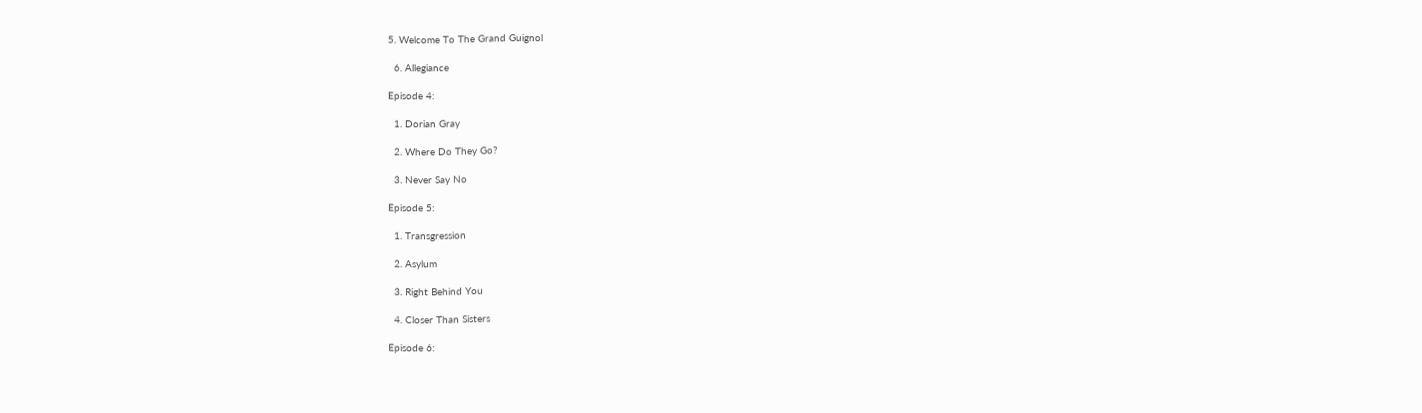5. Welcome To The Grand Guignol

  6. Allegiance

Episode 4:

  1. Dorian Gray

  2. Where Do They Go?

  3. Never Say No

Episode 5:

  1. Transgression

  2. Asylum

  3. Right Behind You

  4. Closer Than Sisters

Episode 6: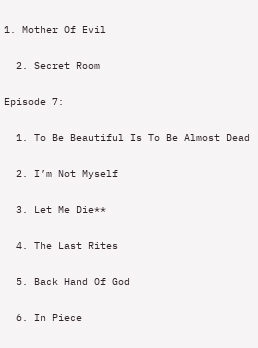1. Mother Of Evil

  2. Secret Room

Episode 7:

  1. To Be Beautiful Is To Be Almost Dead

  2. I’m Not Myself

  3. Let Me Die**

  4. The Last Rites

  5. Back Hand Of God

  6. In Piece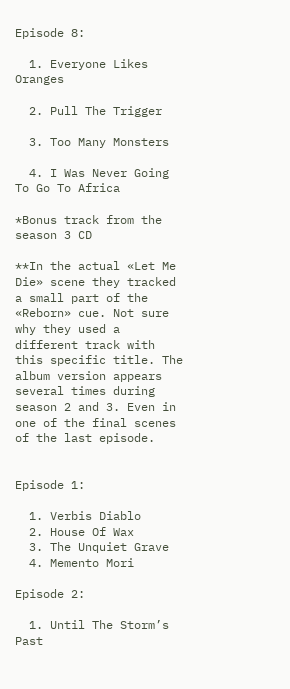Episode 8:

  1. Everyone Likes Oranges

  2. Pull The Trigger

  3. Too Many Monsters

  4. I Was Never Going To Go To Africa

*Bonus track from the season 3 CD

**In the actual «Let Me Die» scene they tracked a small part of the «Reborn» cue. Not sure why they used a different track with this specific title. The album version appears several times during season 2 and 3. Even in one of the final scenes of the last episode.


Episode 1:

  1. Verbis Diablo
  2. House Of Wax
  3. The Unquiet Grave
  4. Memento Mori

Episode 2:

  1. Until The Storm’s Past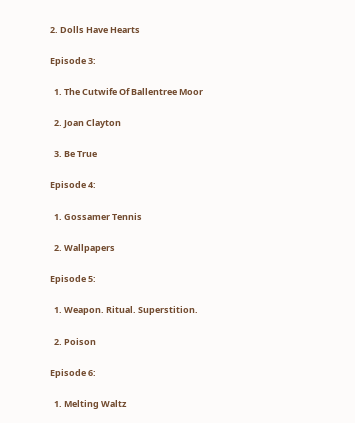2. Dolls Have Hearts

Episode 3:

  1. The Cutwife Of Ballentree Moor

  2. Joan Clayton

  3. Be True

Episode 4:

  1. Gossamer Tennis

  2. Wallpapers

Episode 5:

  1. Weapon. Ritual. Superstition.

  2. Poison

Episode 6:

  1. Melting Waltz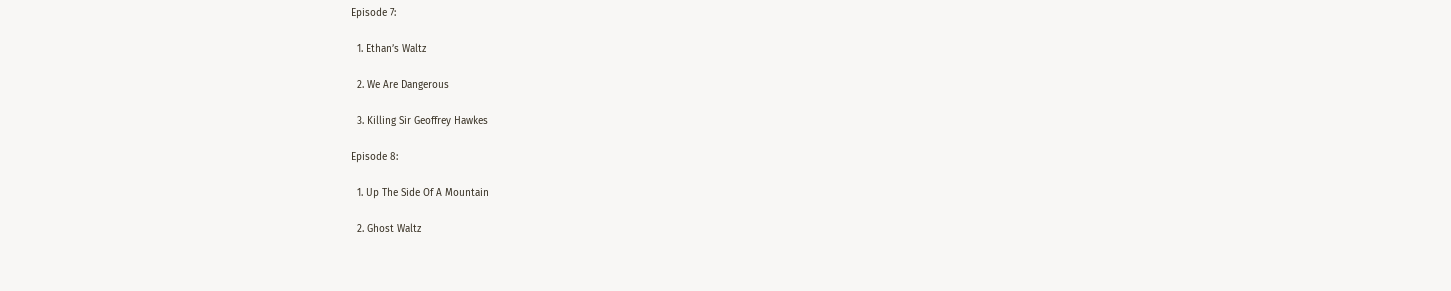Episode 7:

  1. Ethan’s Waltz

  2. We Are Dangerous

  3. Killing Sir Geoffrey Hawkes

Episode 8:

  1. Up The Side Of A Mountain

  2. Ghost Waltz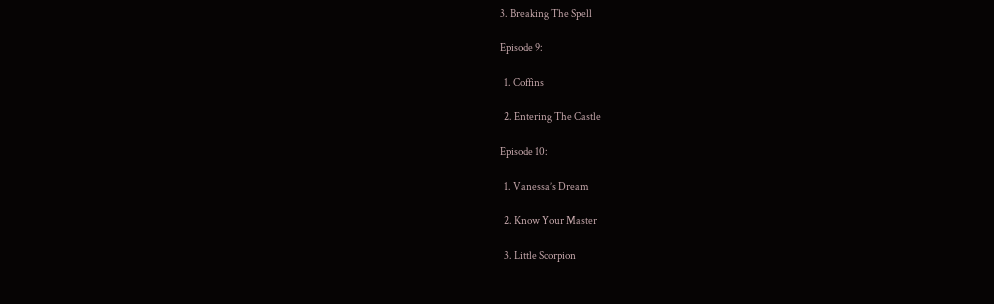3. Breaking The Spell

Episode 9:

  1. Coffins

  2. Entering The Castle

Episode 10:

  1. Vanessa’s Dream

  2. Know Your Master

  3. Little Scorpion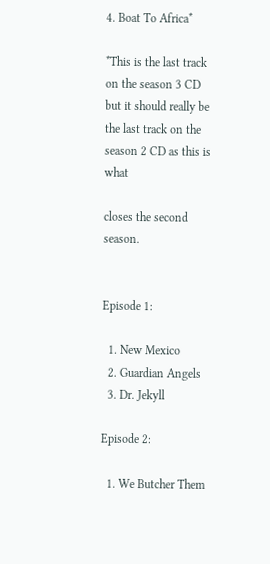4. Boat To Africa*

*This is the last track on the season 3 CD but it should really be the last track on the season 2 CD as this is what

closes the second season.


Episode 1:

  1. New Mexico
  2. Guardian Angels
  3. Dr. Jekyll

Episode 2:

  1. We Butcher Them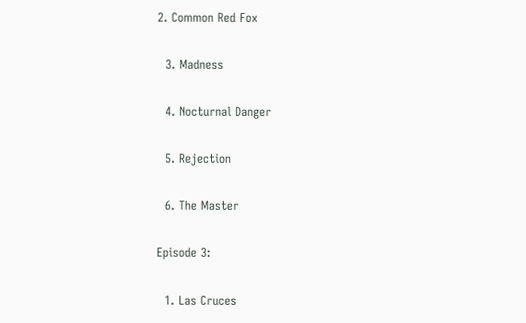2. Common Red Fox

  3. Madness

  4. Nocturnal Danger

  5. Rejection

  6. The Master

Episode 3:

  1. Las Cruces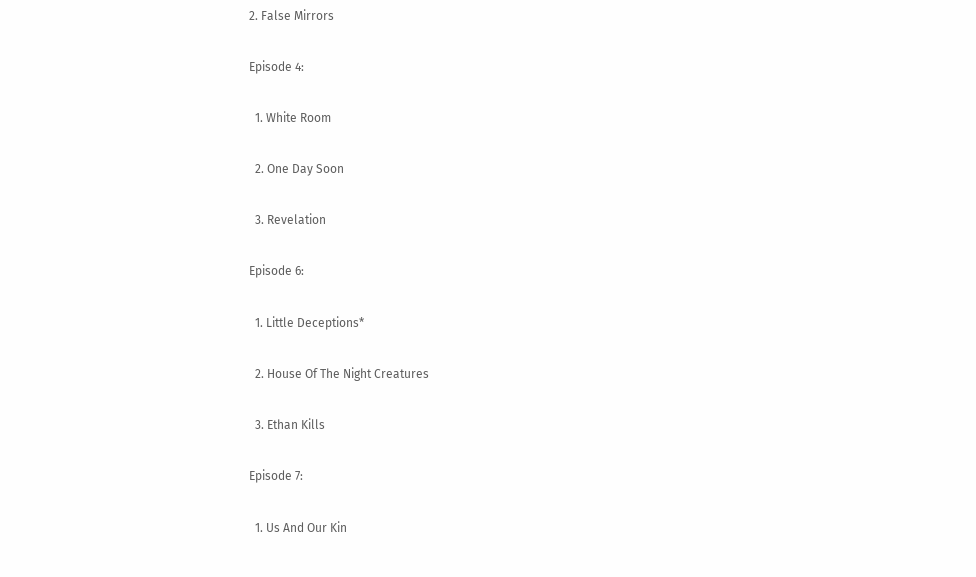2. False Mirrors

Episode 4:

  1. White Room

  2. One Day Soon

  3. Revelation

Episode 6:

  1. Little Deceptions*

  2. House Of The Night Creatures

  3. Ethan Kills

Episode 7:

  1. Us And Our Kin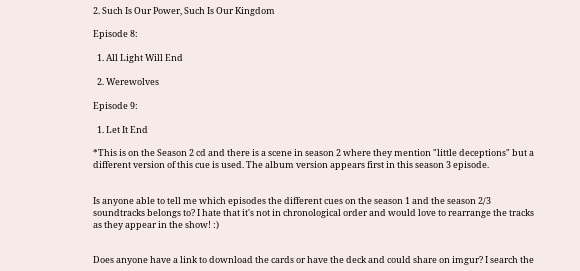2. Such Is Our Power, Such Is Our Kingdom

Episode 8:

  1. All Light Will End

  2. Werewolves

Episode 9:

  1. Let It End

*This is on the Season 2 cd and there is a scene in season 2 where they mention "little deceptions" but a different version of this cue is used. The album version appears first in this season 3 episode.


Is anyone able to tell me which episodes the different cues on the season 1 and the season 2/3 soundtracks belongs to? I hate that it's not in chronological order and would love to rearrange the tracks as they appear in the show! :)


Does anyone have a link to download the cards or have the deck and could share on imgur? I search the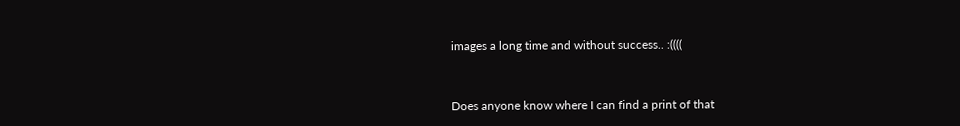images a long time and without success.. :((((


Does anyone know where I can find a print of that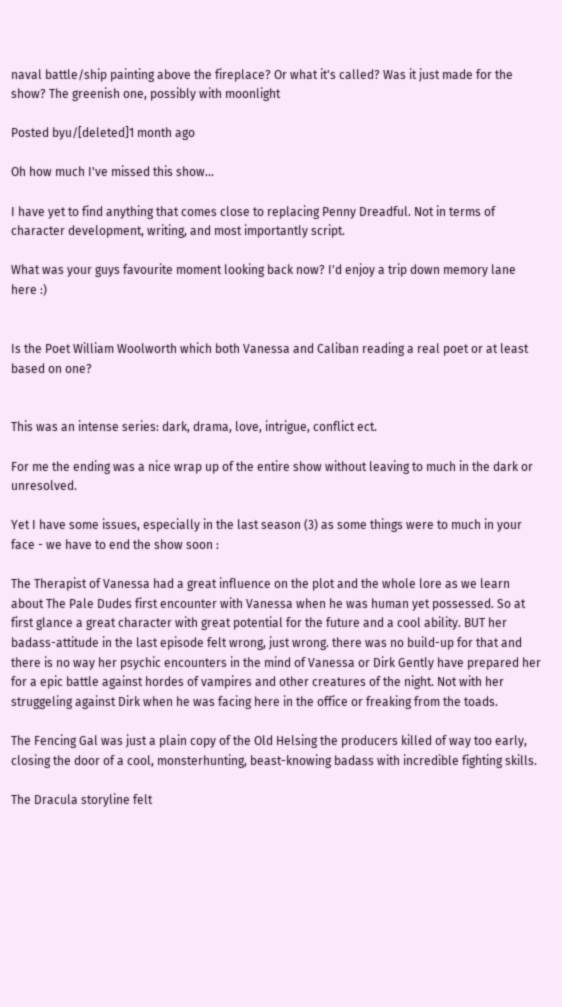naval battle/ship painting above the fireplace? Or what it's called? Was it just made for the show? The greenish one, possibly with moonlight

Posted byu/[deleted]1 month ago

Oh how much I've missed this show...

I have yet to find anything that comes close to replacing Penny Dreadful. Not in terms of character development, writing, and most importantly script.

What was your guys favourite moment looking back now? I'd enjoy a trip down memory lane here :)


Is the Poet William Woolworth which both Vanessa and Caliban reading a real poet or at least based on one?


This was an intense series: dark, drama, love, intrigue, conflict ect.

For me the ending was a nice wrap up of the entire show without leaving to much in the dark or unresolved.

Yet I have some issues, especially in the last season (3) as some things were to much in your face - we have to end the show soon :

The Therapist of Vanessa had a great influence on the plot and the whole lore as we learn about The Pale Dudes first encounter with Vanessa when he was human yet possessed. So at first glance a great character with great potential for the future and a cool ability. BUT her badass-attitude in the last episode felt wrong, just wrong. there was no build-up for that and there is no way her psychic encounters in the mind of Vanessa or Dirk Gently have prepared her for a epic battle against hordes of vampires and other creatures of the night. Not with her struggeling against Dirk when he was facing here in the office or freaking from the toads.

The Fencing Gal was just a plain copy of the Old Helsing the producers killed of way too early, closing the door of a cool, monsterhunting, beast-knowing badass with incredible fighting skills.

The Dracula storyline felt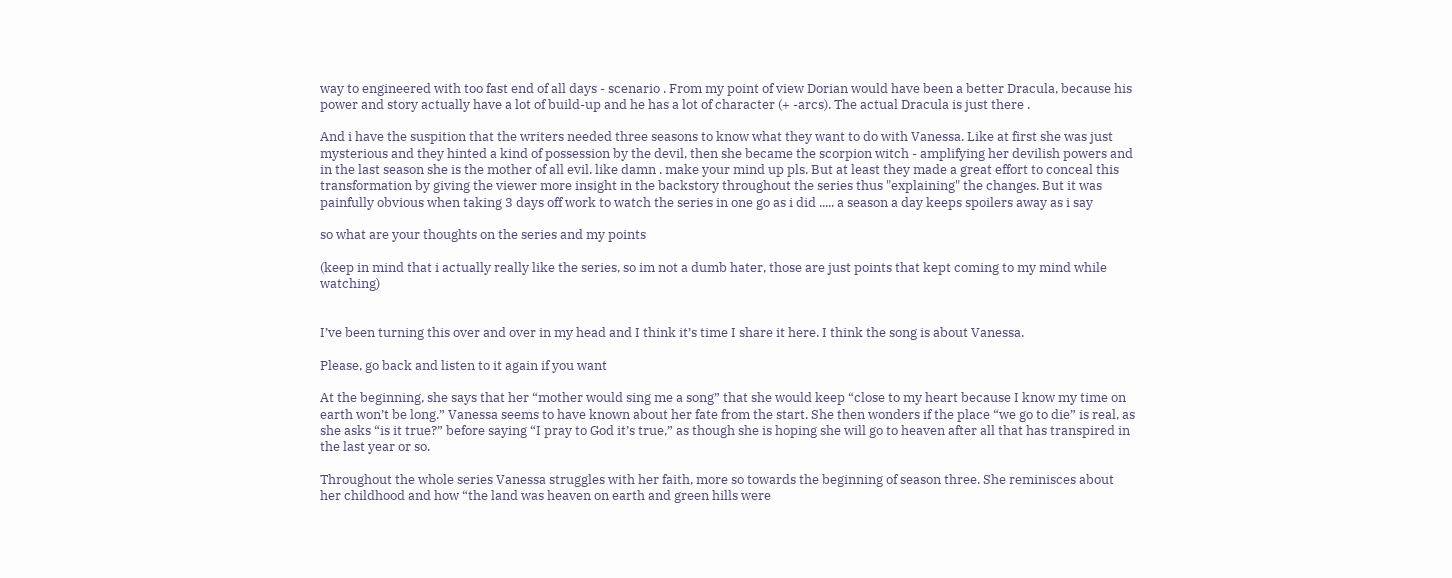way to engineered with too fast end of all days - scenario . From my point of view Dorian would have been a better Dracula, because his power and story actually have a lot of build-up and he has a lot of character (+ -arcs). The actual Dracula is just there .

And i have the suspition that the writers needed three seasons to know what they want to do with Vanessa. Like at first she was just mysterious and they hinted a kind of possession by the devil, then she became the scorpion witch - amplifying her devilish powers and in the last season she is the mother of all evil. like damn . make your mind up pls. But at least they made a great effort to conceal this transformation by giving the viewer more insight in the backstory throughout the series thus "explaining" the changes. But it was painfully obvious when taking 3 days off work to watch the series in one go as i did ..... a season a day keeps spoilers away as i say

so what are your thoughts on the series and my points

(keep in mind that i actually really like the series, so im not a dumb hater, those are just points that kept coming to my mind while watching)


I’ve been turning this over and over in my head and I think it’s time I share it here. I think the song is about Vanessa.

Please, go back and listen to it again if you want

At the beginning, she says that her “mother would sing me a song” that she would keep “close to my heart because I know my time on earth won’t be long.” Vanessa seems to have known about her fate from the start. She then wonders if the place “we go to die” is real, as she asks “is it true?” before saying “I pray to God it’s true,” as though she is hoping she will go to heaven after all that has transpired in the last year or so.

Throughout the whole series Vanessa struggles with her faith, more so towards the beginning of season three. She reminisces about her childhood and how “the land was heaven on earth and green hills were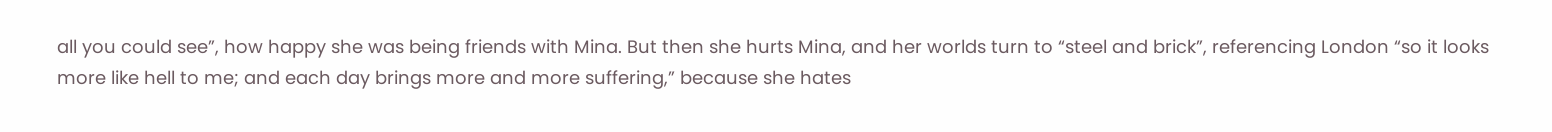all you could see”, how happy she was being friends with Mina. But then she hurts Mina, and her worlds turn to “steel and brick”, referencing London “so it looks more like hell to me; and each day brings more and more suffering,” because she hates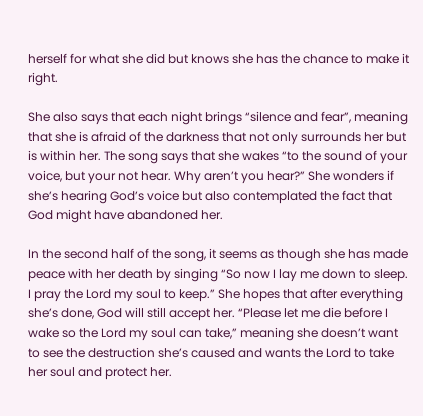herself for what she did but knows she has the chance to make it right.

She also says that each night brings “silence and fear”, meaning that she is afraid of the darkness that not only surrounds her but is within her. The song says that she wakes “to the sound of your voice, but your not hear. Why aren’t you hear?” She wonders if she’s hearing God’s voice but also contemplated the fact that God might have abandoned her.

In the second half of the song, it seems as though she has made peace with her death by singing “So now I lay me down to sleep. I pray the Lord my soul to keep.” She hopes that after everything she’s done, God will still accept her. “Please let me die before I wake so the Lord my soul can take,” meaning she doesn’t want to see the destruction she’s caused and wants the Lord to take her soul and protect her.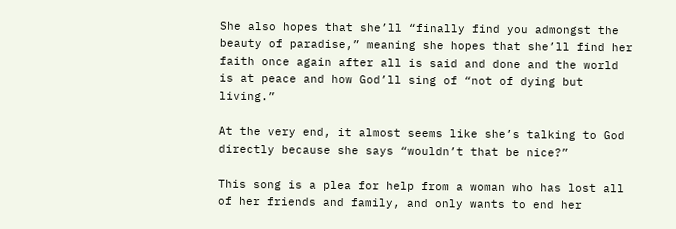She also hopes that she’ll “finally find you admongst the beauty of paradise,” meaning she hopes that she’ll find her faith once again after all is said and done and the world is at peace and how God’ll sing of “not of dying but living.”

At the very end, it almost seems like she’s talking to God directly because she says “wouldn’t that be nice?”

This song is a plea for help from a woman who has lost all of her friends and family, and only wants to end her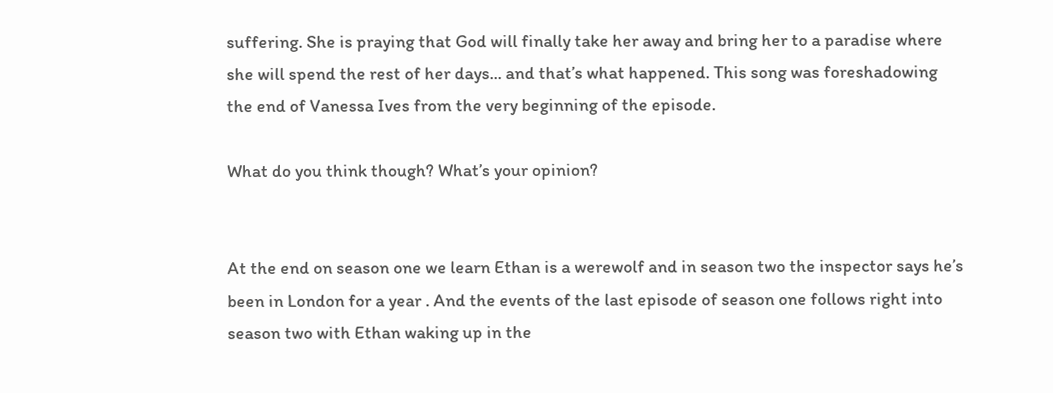suffering. She is praying that God will finally take her away and bring her to a paradise where she will spend the rest of her days... and that’s what happened. This song was foreshadowing the end of Vanessa Ives from the very beginning of the episode.

What do you think though? What’s your opinion?


At the end on season one we learn Ethan is a werewolf and in season two the inspector says he’s been in London for a year . And the events of the last episode of season one follows right into season two with Ethan waking up in the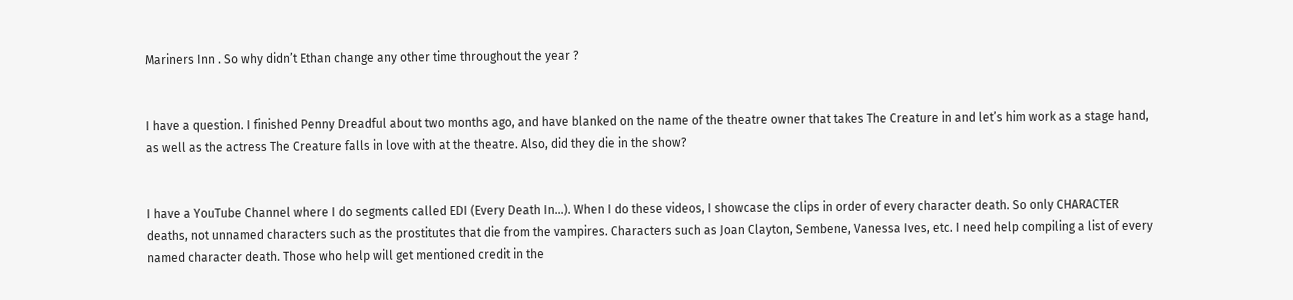Mariners Inn . So why didn’t Ethan change any other time throughout the year ?


I have a question. I finished Penny Dreadful about two months ago, and have blanked on the name of the theatre owner that takes The Creature in and let’s him work as a stage hand, as well as the actress The Creature falls in love with at the theatre. Also, did they die in the show?


I have a YouTube Channel where I do segments called EDI (Every Death In...). When I do these videos, I showcase the clips in order of every character death. So only CHARACTER deaths, not unnamed characters such as the prostitutes that die from the vampires. Characters such as Joan Clayton, Sembene, Vanessa Ives, etc. I need help compiling a list of every named character death. Those who help will get mentioned credit in the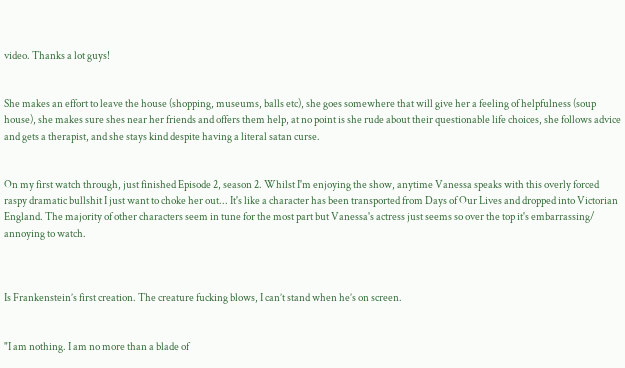video. Thanks a lot guys!


She makes an effort to leave the house (shopping, museums, balls etc), she goes somewhere that will give her a feeling of helpfulness (soup house), she makes sure shes near her friends and offers them help, at no point is she rude about their questionable life choices, she follows advice and gets a therapist, and she stays kind despite having a literal satan curse.


On my first watch through, just finished Episode 2, season 2. Whilst I'm enjoying the show, anytime Vanessa speaks with this overly forced raspy dramatic bullshit I just want to choke her out... It's like a character has been transported from Days of Our Lives and dropped into Victorian England. The majority of other characters seem in tune for the most part but Vanessa's actress just seems so over the top it's embarrassing/ annoying to watch.



Is Frankenstein’s first creation. The creature fucking blows, I can’t stand when he’s on screen.


"I am nothing. I am no more than a blade of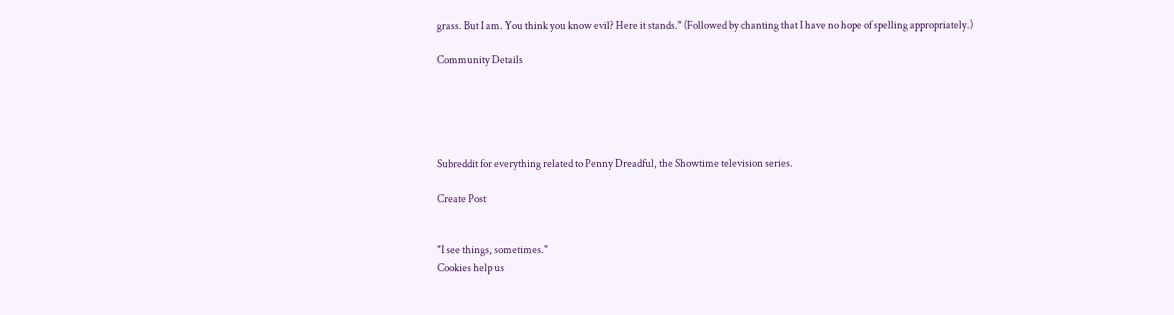grass. But I am. You think you know evil? Here it stands." (Followed by chanting that I have no hope of spelling appropriately.)

Community Details





Subreddit for everything related to Penny Dreadful, the Showtime television series.

Create Post


"I see things, sometimes."
Cookies help us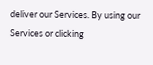deliver our Services. By using our Services or clicking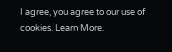I agree, you agree to our use of cookies. Learn More.